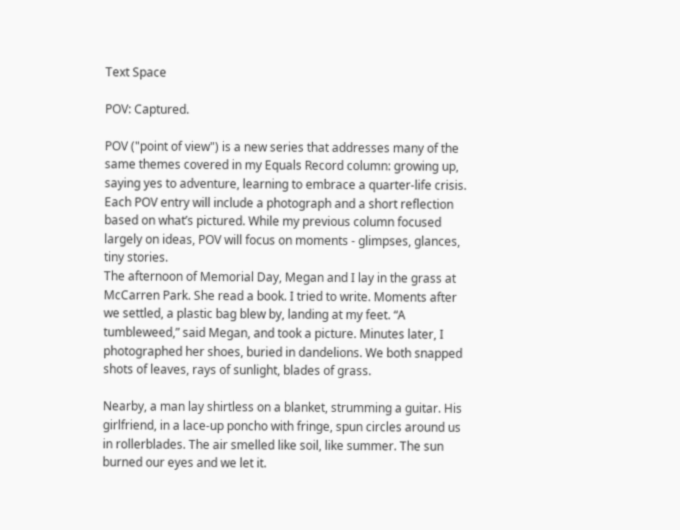Text Space

POV: Captured.

POV ("point of view") is a new series that addresses many of the same themes covered in my Equals Record column: growing up, saying yes to adventure, learning to embrace a quarter-life crisis. Each POV entry will include a photograph and a short reflection based on what’s pictured. While my previous column focused largely on ideas, POV will focus on moments - glimpses, glances, tiny stories.
The afternoon of Memorial Day, Megan and I lay in the grass at McCarren Park. She read a book. I tried to write. Moments after we settled, a plastic bag blew by, landing at my feet. “A tumbleweed,” said Megan, and took a picture. Minutes later, I photographed her shoes, buried in dandelions. We both snapped shots of leaves, rays of sunlight, blades of grass.

Nearby, a man lay shirtless on a blanket, strumming a guitar. His girlfriend, in a lace-up poncho with fringe, spun circles around us in rollerblades. The air smelled like soil, like summer. The sun burned our eyes and we let it.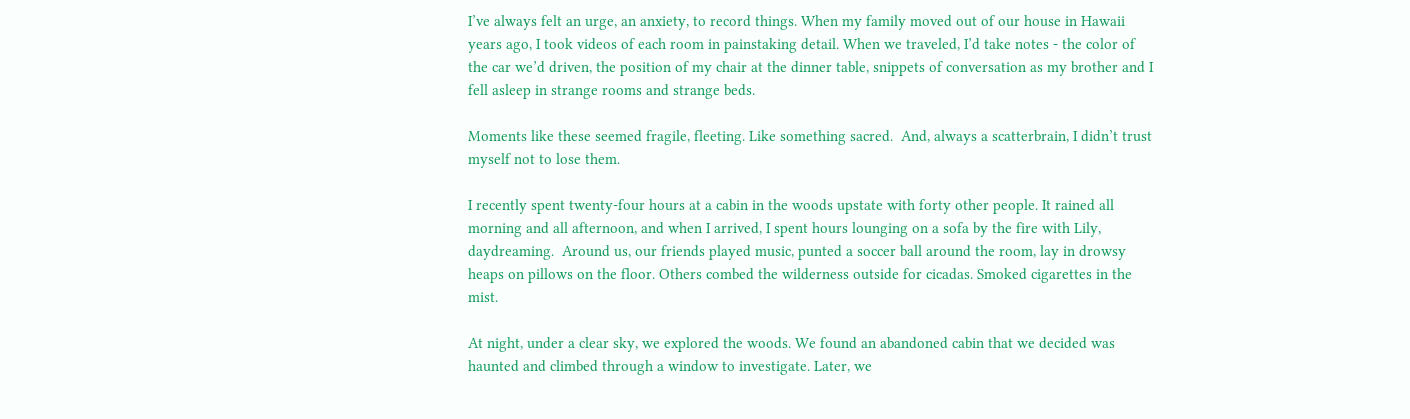I’ve always felt an urge, an anxiety, to record things. When my family moved out of our house in Hawaii years ago, I took videos of each room in painstaking detail. When we traveled, I’d take notes - the color of the car we’d driven, the position of my chair at the dinner table, snippets of conversation as my brother and I fell asleep in strange rooms and strange beds.

Moments like these seemed fragile, fleeting. Like something sacred.  And, always a scatterbrain, I didn’t trust myself not to lose them.

I recently spent twenty-four hours at a cabin in the woods upstate with forty other people. It rained all morning and all afternoon, and when I arrived, I spent hours lounging on a sofa by the fire with Lily, daydreaming.  Around us, our friends played music, punted a soccer ball around the room, lay in drowsy heaps on pillows on the floor. Others combed the wilderness outside for cicadas. Smoked cigarettes in the mist.

At night, under a clear sky, we explored the woods. We found an abandoned cabin that we decided was haunted and climbed through a window to investigate. Later, we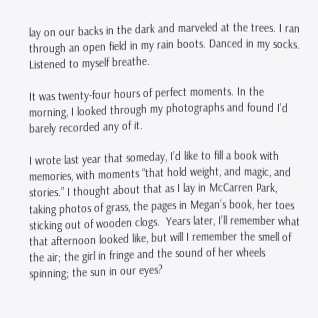lay on our backs in the dark and marveled at the trees. I ran through an open field in my rain boots. Danced in my socks. Listened to myself breathe.

It was twenty-four hours of perfect moments. In the morning, I looked through my photographs and found I’d barely recorded any of it.

I wrote last year that someday, I’d like to fill a book with memories, with moments “that hold weight, and magic, and stories.” I thought about that as I lay in McCarren Park, taking photos of grass, the pages in Megan’s book, her toes sticking out of wooden clogs.  Years later, I’ll remember what that afternoon looked like, but will I remember the smell of the air; the girl in fringe and the sound of her wheels spinning; the sun in our eyes?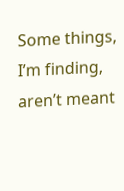Some things, I’m finding, aren’t meant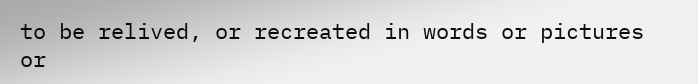to be relived, or recreated in words or pictures or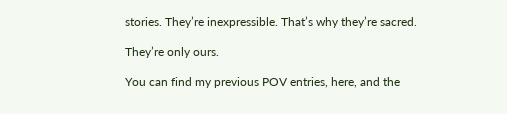stories. They’re inexpressible. That’s why they’re sacred.

They’re only ours.

You can find my previous POV entries, here, and the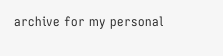archive for my personal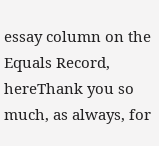essay column on the Equals Record, hereThank you so much, as always, for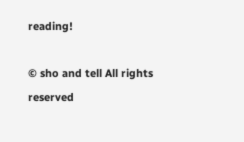reading!

© sho and tell All rights reserved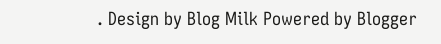. Design by Blog Milk Powered by Blogger